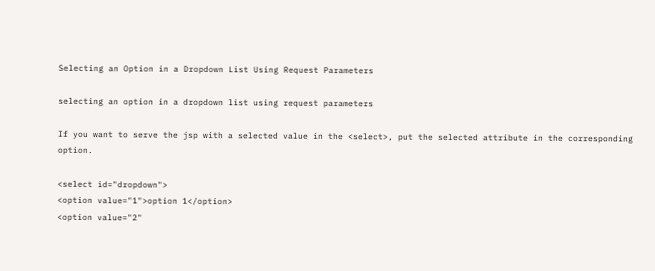Selecting an Option in a Dropdown List Using Request Parameters

selecting an option in a dropdown list using request parameters

If you want to serve the jsp with a selected value in the <select>, put the selected attribute in the corresponding option.

<select id="dropdown">
<option value="1">option 1</option>
<option value="2"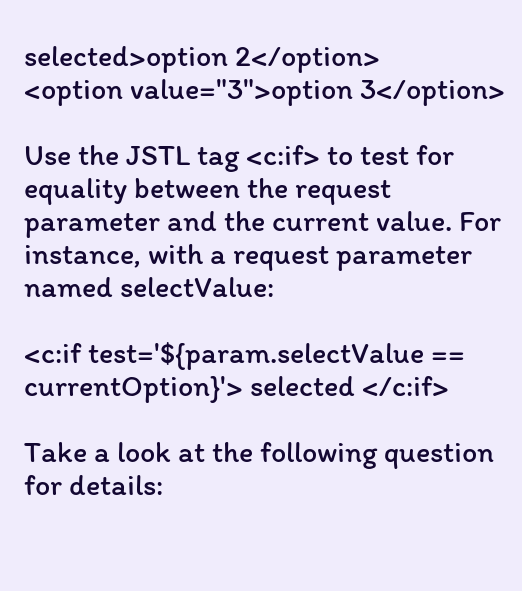selected>option 2</option>
<option value="3">option 3</option>

Use the JSTL tag <c:if> to test for equality between the request parameter and the current value. For instance, with a request parameter named selectValue:

<c:if test='${param.selectValue == currentOption}'> selected </c:if>

Take a look at the following question for details: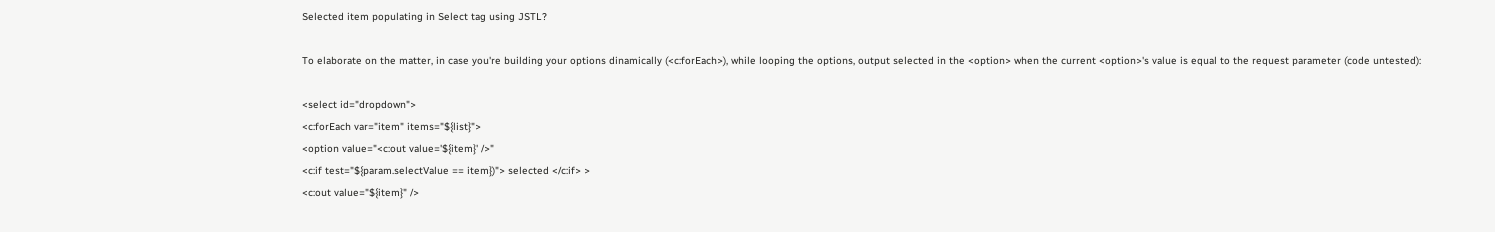Selected item populating in Select tag using JSTL?

To elaborate on the matter, in case you're building your options dinamically (<c:forEach>), while looping the options, output selected in the <option> when the current <option>'s value is equal to the request parameter (code untested):

<select id="dropdown">
<c:forEach var="item" items="${list}">
<option value="<c:out value='${item}' />"
<c:if test="${param.selectValue == item})"> selected </c:if> >
<c:out value="${item}" />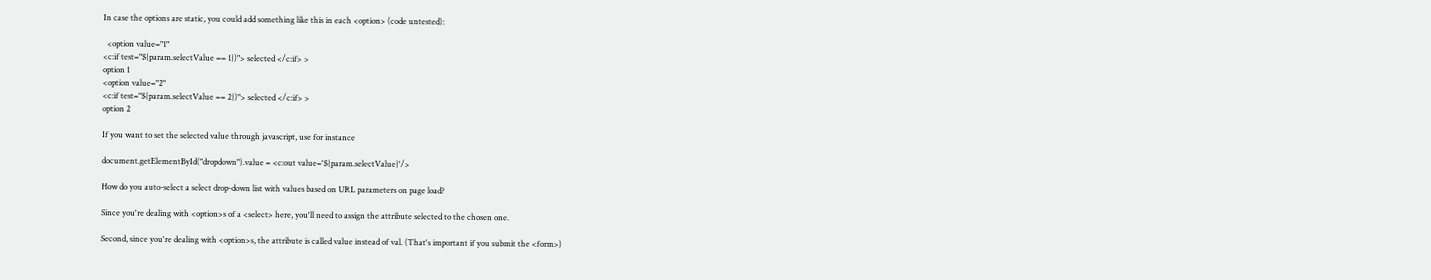In case the options are static, you could add something like this in each <option> (code untested):

  <option value="1"
<c:if test="${param.selectValue == 1})"> selected </c:if> >
option 1
<option value="2"
<c:if test="${param.selectValue == 2})"> selected </c:if> >
option 2

If you want to set the selected value through javascript, use for instance

document.getElementById("dropdown").value = <c:out value='${param.selectValue}'/>

How do you auto-select a select drop-down list with values based on URL parameters on page load?

Since you're dealing with <option>s of a <select> here, you'll need to assign the attribute selected to the chosen one.

Second, since you're dealing with <option>s, the attribute is called value instead of val. (That's important if you submit the <form>)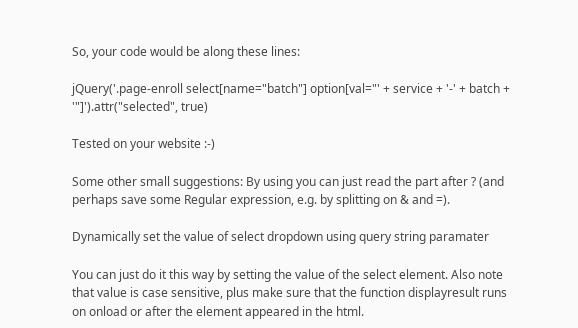So, your code would be along these lines:

jQuery('.page-enroll select[name="batch"] option[val="' + service + '-' + batch + '"]').attr("selected", true)

Tested on your website :-)

Some other small suggestions: By using you can just read the part after ? (and perhaps save some Regular expression, e.g. by splitting on & and =).

Dynamically set the value of select dropdown using query string paramater

You can just do it this way by setting the value of the select element. Also note that value is case sensitive, plus make sure that the function displayresult runs on onload or after the element appeared in the html.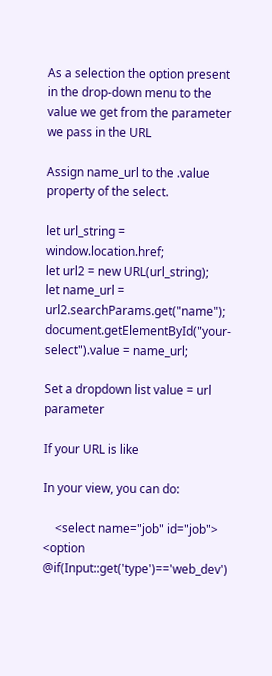As a selection the option present in the drop-down menu to the value we get from the parameter we pass in the URL

Assign name_url to the .value property of the select.

let url_string = window.location.href;
let url2 = new URL(url_string);
let name_url = url2.searchParams.get("name");
document.getElementById("your-select").value = name_url;

Set a dropdown list value = url parameter

If your URL is like

In your view, you can do:

    <select name="job" id="job">
<option @if(Input::get('type')=='web_dev')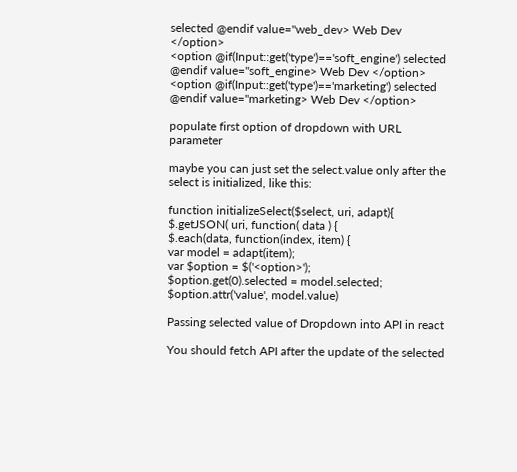selected @endif value="web_dev> Web Dev </option>
<option @if(Input::get('type')=='soft_engine') selected @endif value="soft_engine> Web Dev </option>
<option @if(Input::get('type')=='marketing') selected @endif value="marketing> Web Dev </option>

populate first option of dropdown with URL parameter

maybe you can just set the select.value only after the select is initialized, like this:

function initializeSelect($select, uri, adapt){
$.getJSON( uri, function( data ) {
$.each(data, function(index, item) {
var model = adapt(item);
var $option = $('<option>');
$option.get(0).selected = model.selected;
$option.attr('value', model.value)

Passing selected value of Dropdown into API in react

You should fetch API after the update of the selected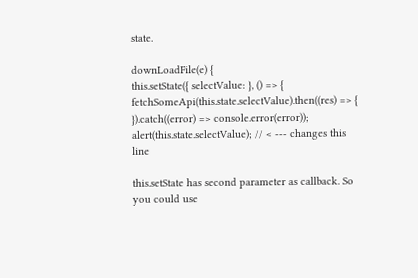state.

downLoadFile(e) {
this.setState({ selectValue: }, () => {
fetchSomeApi(this.state.selectValue).then((res) => {
}).catch((error) => console.error(error));
alert(this.state.selectValue); // < --- changes this line

this.setState has second parameter as callback. So you could use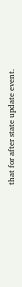that for after state update event.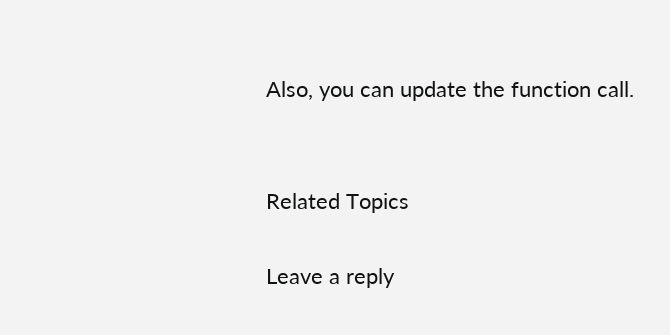Also, you can update the function call.


Related Topics

Leave a reply